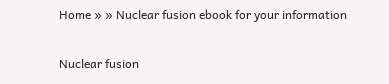Home » » Nuclear fusion ebook for your information

Nuclear fusion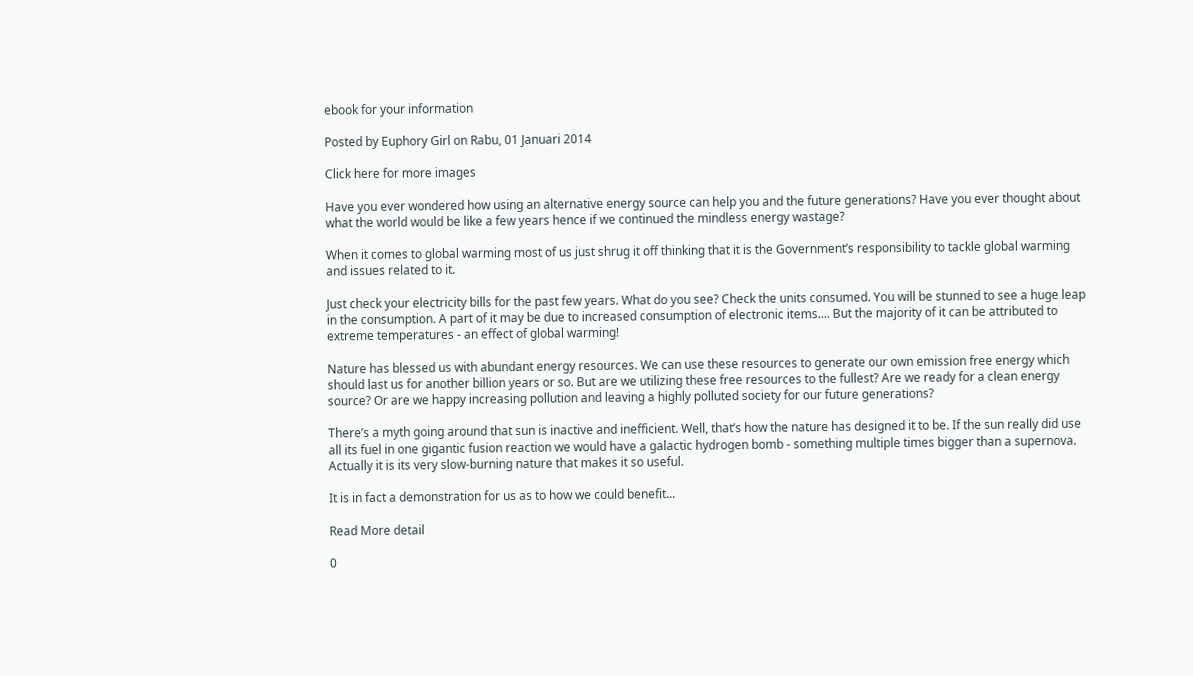ebook for your information

Posted by Euphory Girl on Rabu, 01 Januari 2014

Click here for more images

Have you ever wondered how using an alternative energy source can help you and the future generations? Have you ever thought about what the world would be like a few years hence if we continued the mindless energy wastage?

When it comes to global warming most of us just shrug it off thinking that it is the Government’s responsibility to tackle global warming and issues related to it.

Just check your electricity bills for the past few years. What do you see? Check the units consumed. You will be stunned to see a huge leap in the consumption. A part of it may be due to increased consumption of electronic items.... But the majority of it can be attributed to extreme temperatures - an effect of global warming!

Nature has blessed us with abundant energy resources. We can use these resources to generate our own emission free energy which should last us for another billion years or so. But are we utilizing these free resources to the fullest? Are we ready for a clean energy source? Or are we happy increasing pollution and leaving a highly polluted society for our future generations?

There’s a myth going around that sun is inactive and inefficient. Well, that’s how the nature has designed it to be. If the sun really did use all its fuel in one gigantic fusion reaction we would have a galactic hydrogen bomb - something multiple times bigger than a supernova. Actually it is its very slow-burning nature that makes it so useful.

It is in fact a demonstration for us as to how we could benefit...

Read More detail

0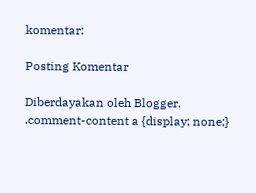komentar:

Posting Komentar

Diberdayakan oleh Blogger.
.comment-content a {display: none;}